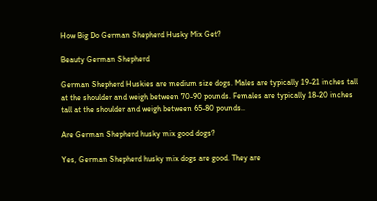How Big Do German Shepherd Husky Mix Get?

Beauty German Shepherd

German Shepherd Huskies are medium size dogs. Males are typically 19-21 inches tall at the shoulder and weigh between 70-90 pounds. Females are typically 18-20 inches tall at the shoulder and weigh between 65-80 pounds..

Are German Shepherd husky mix good dogs?

Yes, German Shepherd husky mix dogs are good. They are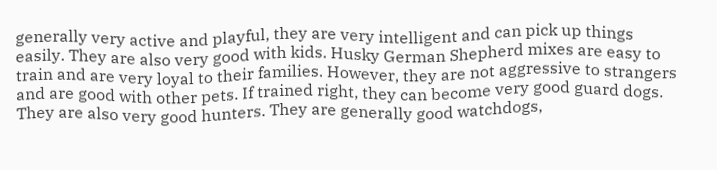generally very active and playful, they are very intelligent and can pick up things easily. They are also very good with kids. Husky German Shepherd mixes are easy to train and are very loyal to their families. However, they are not aggressive to strangers and are good with other pets. If trained right, they can become very good guard dogs. They are also very good hunters. They are generally good watchdogs,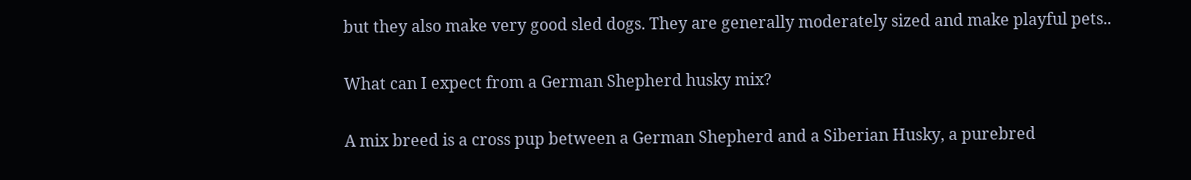but they also make very good sled dogs. They are generally moderately sized and make playful pets..

What can I expect from a German Shepherd husky mix?

A mix breed is a cross pup between a German Shepherd and a Siberian Husky, a purebred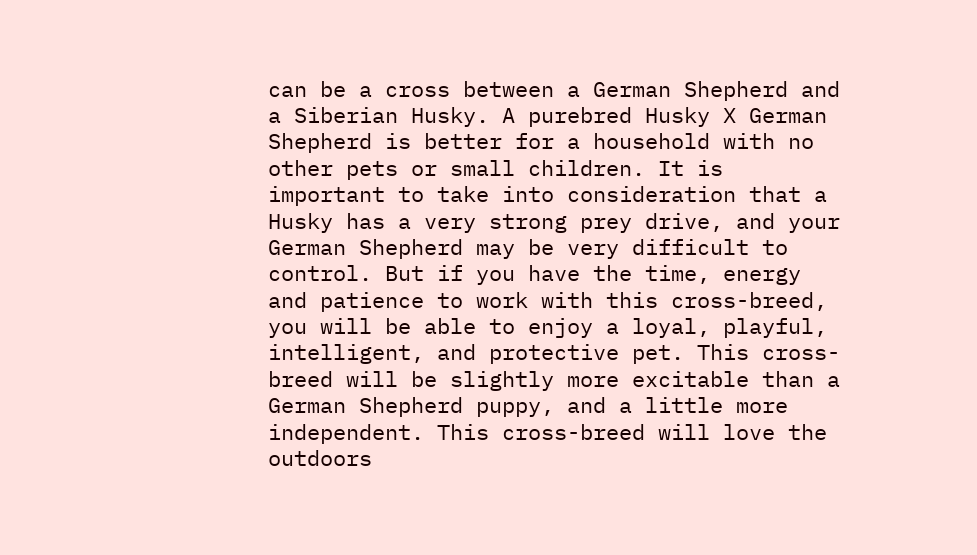can be a cross between a German Shepherd and a Siberian Husky. A purebred Husky X German Shepherd is better for a household with no other pets or small children. It is important to take into consideration that a Husky has a very strong prey drive, and your German Shepherd may be very difficult to control. But if you have the time, energy and patience to work with this cross-breed, you will be able to enjoy a loyal, playful, intelligent, and protective pet. This cross-breed will be slightly more excitable than a German Shepherd puppy, and a little more independent. This cross-breed will love the outdoors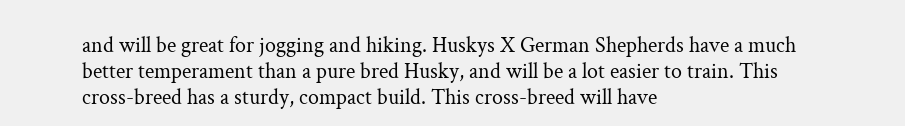and will be great for jogging and hiking. Huskys X German Shepherds have a much better temperament than a pure bred Husky, and will be a lot easier to train. This cross-breed has a sturdy, compact build. This cross-breed will have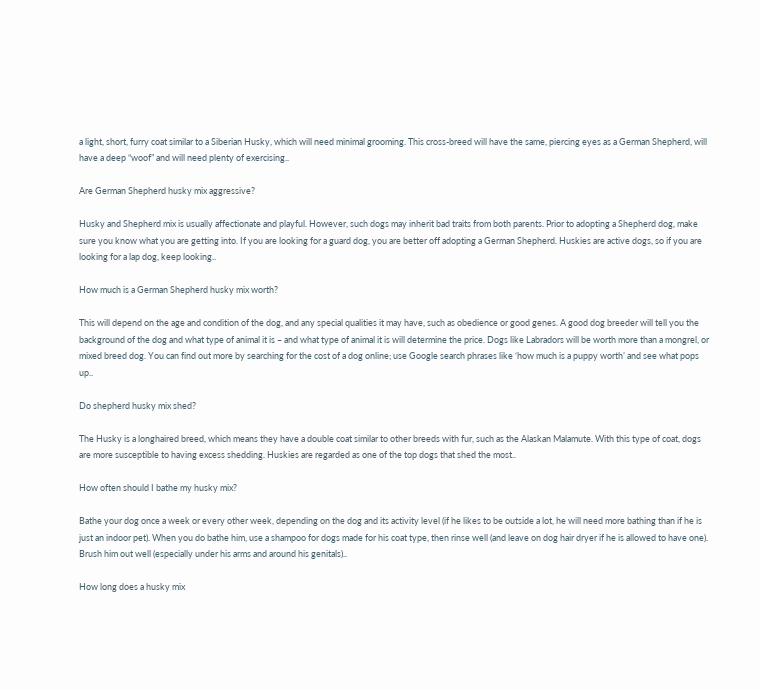a light, short, furry coat similar to a Siberian Husky, which will need minimal grooming. This cross-breed will have the same, piercing eyes as a German Shepherd, will have a deep “woof” and will need plenty of exercising..

Are German Shepherd husky mix aggressive?

Husky and Shepherd mix is usually affectionate and playful. However, such dogs may inherit bad traits from both parents. Prior to adopting a Shepherd dog, make sure you know what you are getting into. If you are looking for a guard dog, you are better off adopting a German Shepherd. Huskies are active dogs, so if you are looking for a lap dog, keep looking..

How much is a German Shepherd husky mix worth?

This will depend on the age and condition of the dog, and any special qualities it may have, such as obedience or good genes. A good dog breeder will tell you the background of the dog and what type of animal it is – and what type of animal it is will determine the price. Dogs like Labradors will be worth more than a mongrel, or mixed breed dog. You can find out more by searching for the cost of a dog online; use Google search phrases like ‘how much is a puppy worth’ and see what pops up..

Do shepherd husky mix shed?

The Husky is a longhaired breed, which means they have a double coat similar to other breeds with fur, such as the Alaskan Malamute. With this type of coat, dogs are more susceptible to having excess shedding. Huskies are regarded as one of the top dogs that shed the most..

How often should I bathe my husky mix?

Bathe your dog once a week or every other week, depending on the dog and its activity level (if he likes to be outside a lot, he will need more bathing than if he is just an indoor pet). When you do bathe him, use a shampoo for dogs made for his coat type, then rinse well (and leave on dog hair dryer if he is allowed to have one). Brush him out well (especially under his arms and around his genitals)..

How long does a husky mix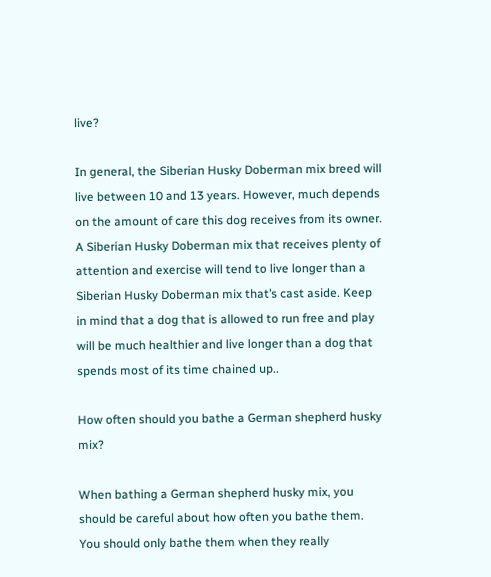live?

In general, the Siberian Husky Doberman mix breed will live between 10 and 13 years. However, much depends on the amount of care this dog receives from its owner. A Siberian Husky Doberman mix that receives plenty of attention and exercise will tend to live longer than a Siberian Husky Doberman mix that’s cast aside. Keep in mind that a dog that is allowed to run free and play will be much healthier and live longer than a dog that spends most of its time chained up..

How often should you bathe a German shepherd husky mix?

When bathing a German shepherd husky mix, you should be careful about how often you bathe them. You should only bathe them when they really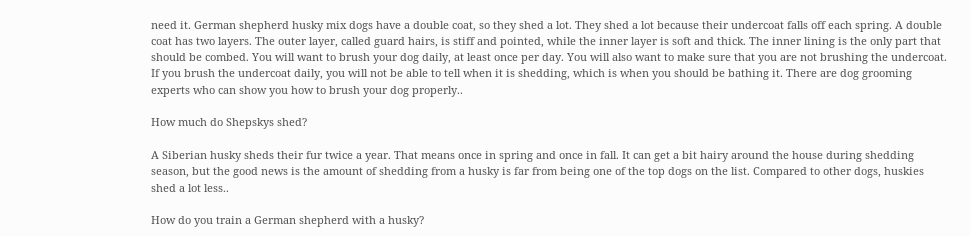need it. German shepherd husky mix dogs have a double coat, so they shed a lot. They shed a lot because their undercoat falls off each spring. A double coat has two layers. The outer layer, called guard hairs, is stiff and pointed, while the inner layer is soft and thick. The inner lining is the only part that should be combed. You will want to brush your dog daily, at least once per day. You will also want to make sure that you are not brushing the undercoat. If you brush the undercoat daily, you will not be able to tell when it is shedding, which is when you should be bathing it. There are dog grooming experts who can show you how to brush your dog properly..

How much do Shepskys shed?

A Siberian husky sheds their fur twice a year. That means once in spring and once in fall. It can get a bit hairy around the house during shedding season, but the good news is the amount of shedding from a husky is far from being one of the top dogs on the list. Compared to other dogs, huskies shed a lot less..

How do you train a German shepherd with a husky?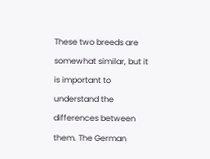These two breeds are somewhat similar, but it is important to understand the differences between them. The German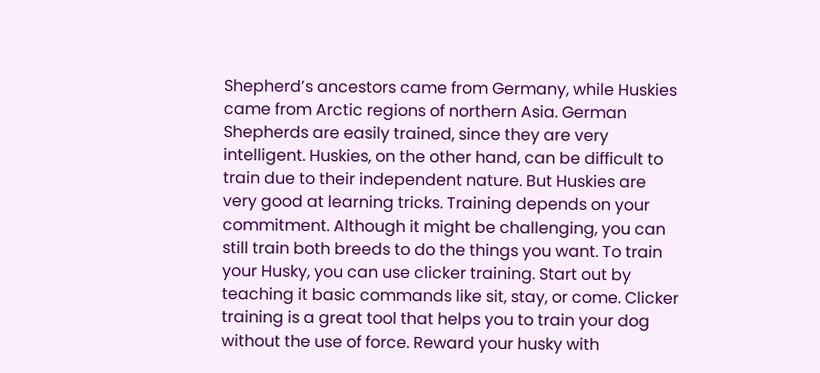Shepherd’s ancestors came from Germany, while Huskies came from Arctic regions of northern Asia. German Shepherds are easily trained, since they are very intelligent. Huskies, on the other hand, can be difficult to train due to their independent nature. But Huskies are very good at learning tricks. Training depends on your commitment. Although it might be challenging, you can still train both breeds to do the things you want. To train your Husky, you can use clicker training. Start out by teaching it basic commands like sit, stay, or come. Clicker training is a great tool that helps you to train your dog without the use of force. Reward your husky with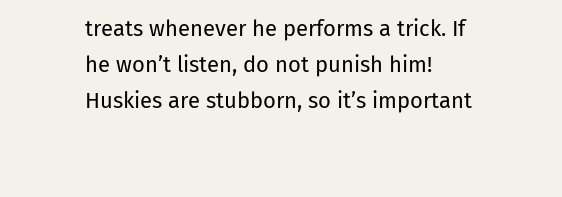treats whenever he performs a trick. If he won’t listen, do not punish him! Huskies are stubborn, so it’s important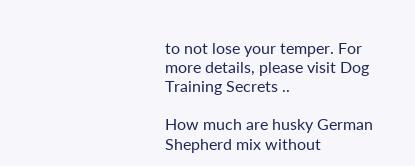to not lose your temper. For more details, please visit Dog Training Secrets ..

How much are husky German Shepherd mix without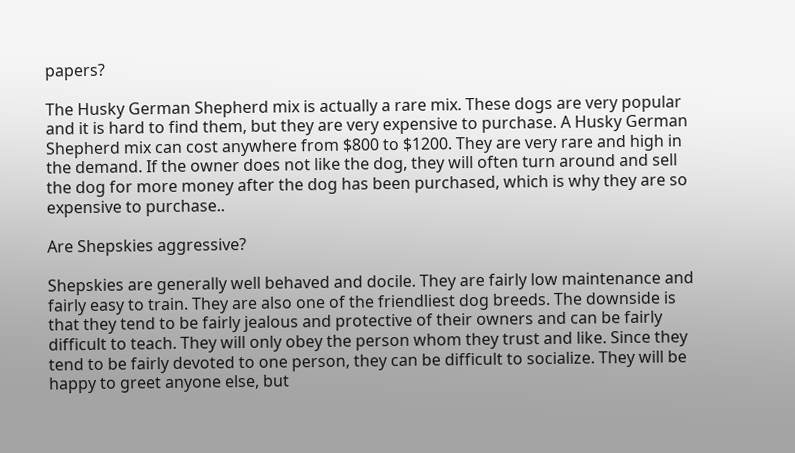papers?

The Husky German Shepherd mix is actually a rare mix. These dogs are very popular and it is hard to find them, but they are very expensive to purchase. A Husky German Shepherd mix can cost anywhere from $800 to $1200. They are very rare and high in the demand. If the owner does not like the dog, they will often turn around and sell the dog for more money after the dog has been purchased, which is why they are so expensive to purchase..

Are Shepskies aggressive?

Shepskies are generally well behaved and docile. They are fairly low maintenance and fairly easy to train. They are also one of the friendliest dog breeds. The downside is that they tend to be fairly jealous and protective of their owners and can be fairly difficult to teach. They will only obey the person whom they trust and like. Since they tend to be fairly devoted to one person, they can be difficult to socialize. They will be happy to greet anyone else, but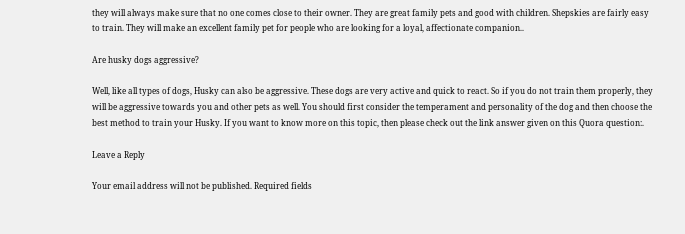they will always make sure that no one comes close to their owner. They are great family pets and good with children. Shepskies are fairly easy to train. They will make an excellent family pet for people who are looking for a loyal, affectionate companion..

Are husky dogs aggressive?

Well, like all types of dogs, Husky can also be aggressive. These dogs are very active and quick to react. So if you do not train them properly, they will be aggressive towards you and other pets as well. You should first consider the temperament and personality of the dog and then choose the best method to train your Husky. If you want to know more on this topic, then please check out the link answer given on this Quora question:.

Leave a Reply

Your email address will not be published. Required fields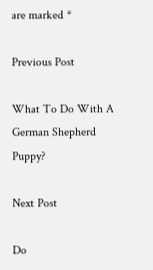are marked *

Previous Post

What To Do With A German Shepherd Puppy?

Next Post

Do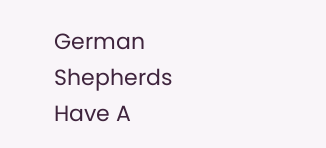German Shepherds Have A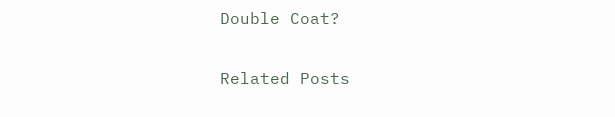Double Coat?

Related Posts